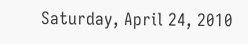Saturday, April 24, 2010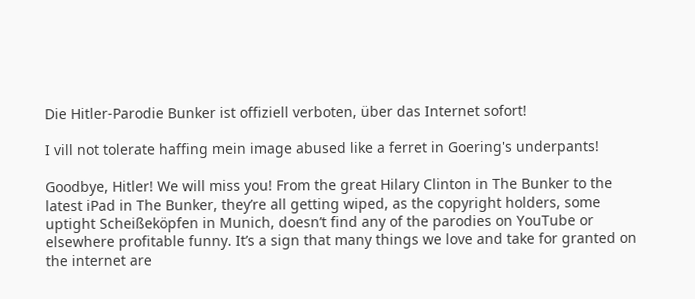Die Hitler-Parodie Bunker ist offiziell verboten, über das Internet sofort!

I vill not tolerate haffing mein image abused like a ferret in Goering's underpants!

Goodbye, Hitler! We will miss you! From the great Hilary Clinton in The Bunker to the latest iPad in The Bunker, they’re all getting wiped, as the copyright holders, some uptight Scheißeköpfen in Munich, doesn’t find any of the parodies on YouTube or elsewhere profitable funny. It’s a sign that many things we love and take for granted on the internet are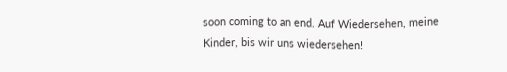soon coming to an end. Auf Wiedersehen, meine Kinder, bis wir uns wiedersehen!